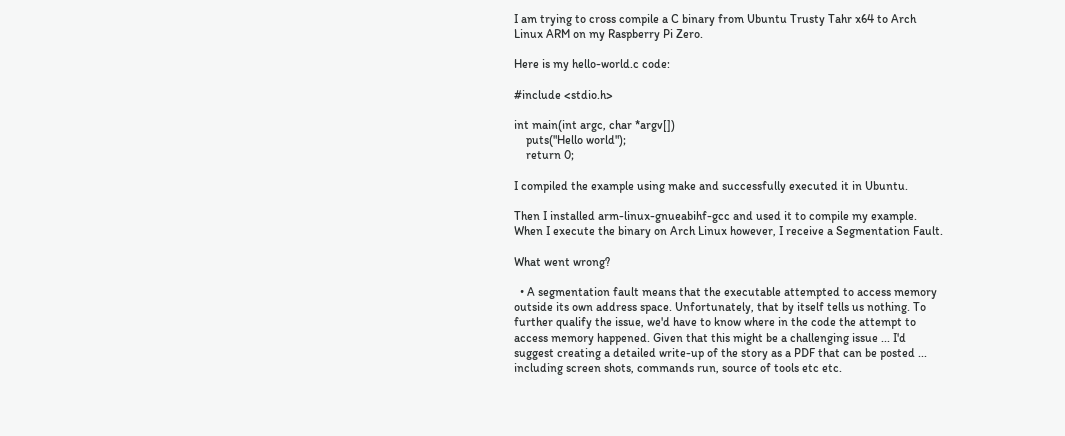I am trying to cross compile a C binary from Ubuntu Trusty Tahr x64 to Arch Linux ARM on my Raspberry Pi Zero.

Here is my hello-world.c code:

#include <stdio.h>

int main(int argc, char *argv[])
    puts("Hello world");
    return 0;

I compiled the example using make and successfully executed it in Ubuntu.

Then I installed arm-linux-gnueabihf-gcc and used it to compile my example. When I execute the binary on Arch Linux however, I receive a Segmentation Fault.

What went wrong?

  • A segmentation fault means that the executable attempted to access memory outside its own address space. Unfortunately, that by itself tells us nothing. To further qualify the issue, we'd have to know where in the code the attempt to access memory happened. Given that this might be a challenging issue ... I'd suggest creating a detailed write-up of the story as a PDF that can be posted ... including screen shots, commands run, source of tools etc etc.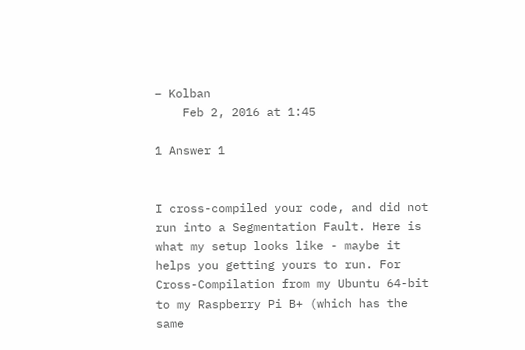– Kolban
    Feb 2, 2016 at 1:45

1 Answer 1


I cross-compiled your code, and did not run into a Segmentation Fault. Here is what my setup looks like - maybe it helps you getting yours to run. For Cross-Compilation from my Ubuntu 64-bit to my Raspberry Pi B+ (which has the same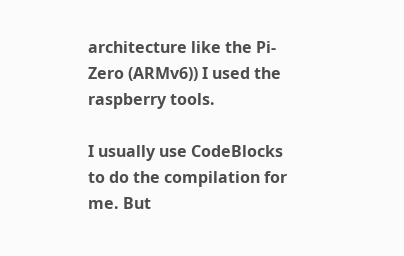architecture like the Pi-Zero (ARMv6)) I used the raspberry tools.

I usually use CodeBlocks to do the compilation for me. But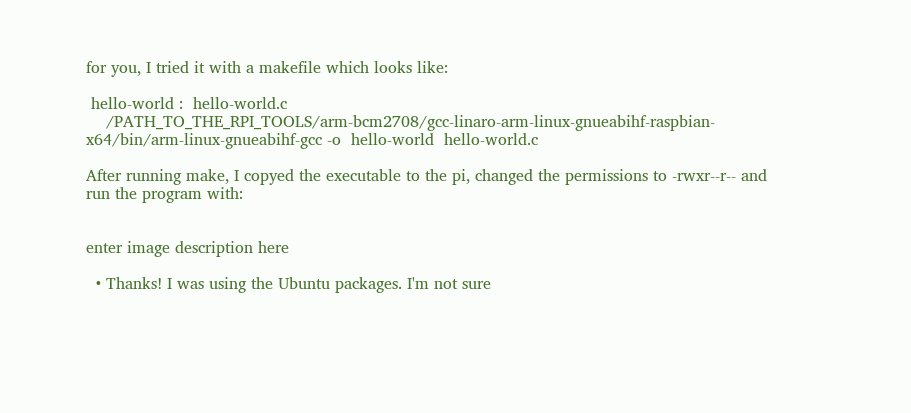for you, I tried it with a makefile which looks like:

 hello-world :  hello-world.c
    /PATH_TO_THE_RPI_TOOLS/arm-bcm2708/gcc-linaro-arm-linux-gnueabihf-raspbian-x64/bin/arm-linux-gnueabihf-gcc -o  hello-world  hello-world.c

After running make, I copyed the executable to the pi, changed the permissions to -rwxr--r-- and run the program with:


enter image description here

  • Thanks! I was using the Ubuntu packages. I'm not sure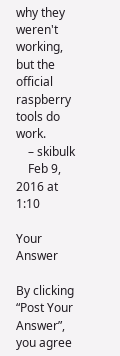why they weren't working, but the official raspberry tools do work.
    – skibulk
    Feb 9, 2016 at 1:10

Your Answer

By clicking “Post Your Answer”, you agree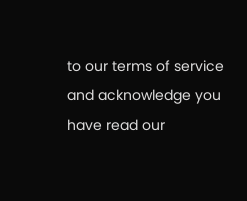to our terms of service and acknowledge you have read our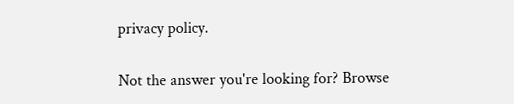privacy policy.

Not the answer you're looking for? Browse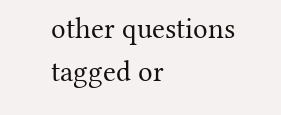other questions tagged or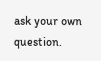ask your own question.